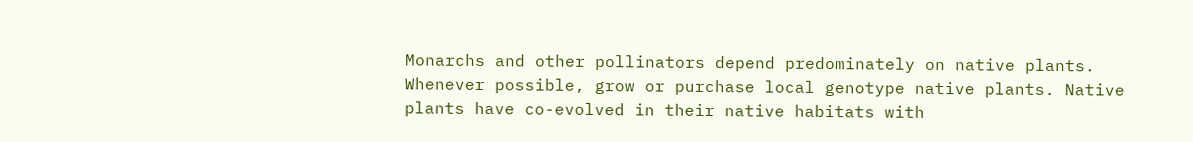Monarchs and other pollinators depend predominately on native plants. Whenever possible, grow or purchase local genotype native plants. Native plants have co-evolved in their native habitats with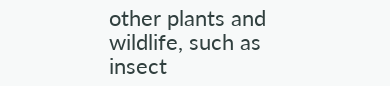other plants and wildlife, such as insect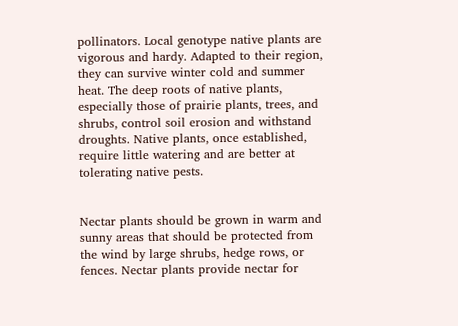pollinators. Local genotype native plants are vigorous and hardy. Adapted to their region, they can survive winter cold and summer heat. The deep roots of native plants, especially those of prairie plants, trees, and shrubs, control soil erosion and withstand droughts. Native plants, once established, require little watering and are better at tolerating native pests.


Nectar plants should be grown in warm and sunny areas that should be protected from the wind by large shrubs, hedge rows, or fences. Nectar plants provide nectar for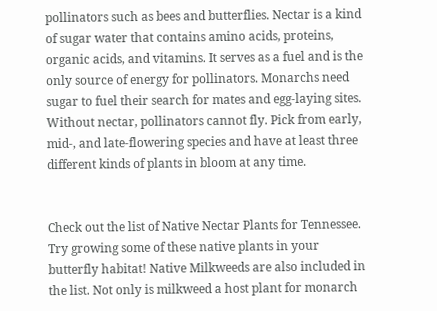pollinators such as bees and butterflies. Nectar is a kind of sugar water that contains amino acids, proteins, organic acids, and vitamins. It serves as a fuel and is the only source of energy for pollinators. Monarchs need sugar to fuel their search for mates and egg-laying sites. Without nectar, pollinators cannot fly. Pick from early, mid-, and late-flowering species and have at least three different kinds of plants in bloom at any time.


Check out the list of Native Nectar Plants for Tennessee. Try growing some of these native plants in your butterfly habitat! Native Milkweeds are also included in the list. Not only is milkweed a host plant for monarch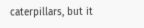caterpillars, but it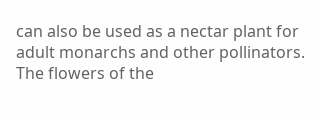can also be used as a nectar plant for adult monarchs and other pollinators. The flowers of the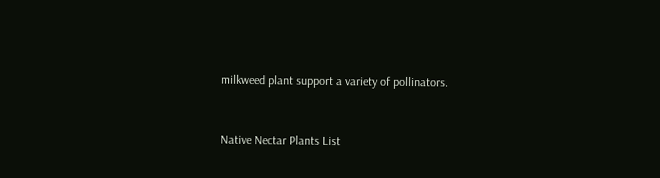milkweed plant support a variety of pollinators.


Native Nectar Plants List